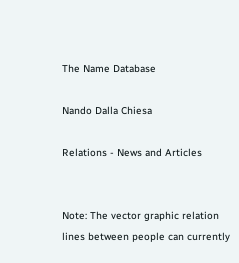The Name Database

Nando Dalla Chiesa

Relations - News and Articles


Note: The vector graphic relation lines between people can currently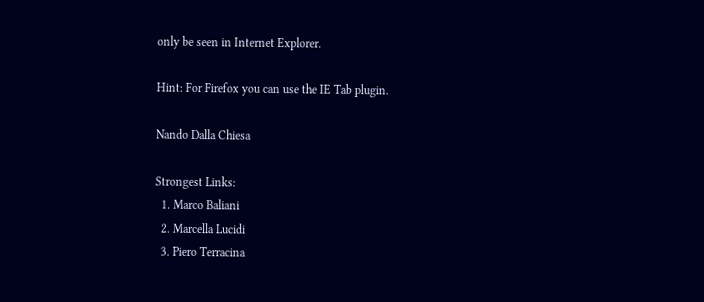only be seen in Internet Explorer.

Hint: For Firefox you can use the IE Tab plugin.

Nando Dalla Chiesa

Strongest Links:
  1. Marco Baliani
  2. Marcella Lucidi
  3. Piero Terracina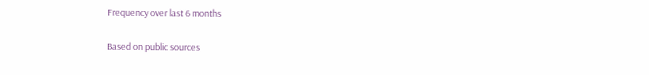Frequency over last 6 months

Based on public sources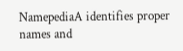NamepediaA identifies proper names and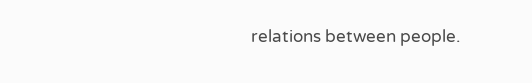relations between people.